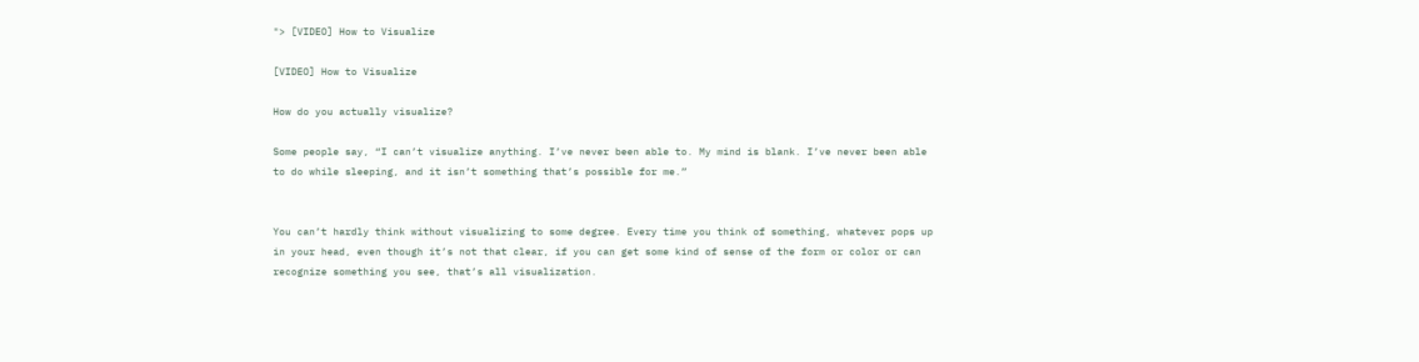"> [VIDEO] How to Visualize

[VIDEO] How to Visualize

How do you actually visualize?

Some people say, “I can’t visualize anything. I’ve never been able to. My mind is blank. I’ve never been able to do while sleeping, and it isn’t something that’s possible for me.”


You can’t hardly think without visualizing to some degree. Every time you think of something, whatever pops up in your head, even though it’s not that clear, if you can get some kind of sense of the form or color or can recognize something you see, that’s all visualization.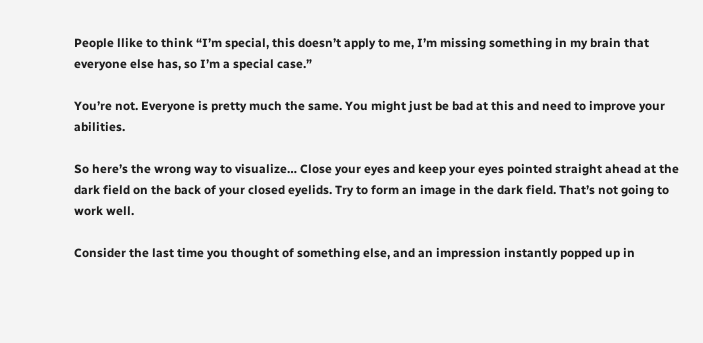People llike to think “I’m special, this doesn’t apply to me, I’m missing something in my brain that everyone else has, so I’m a special case.”

You’re not. Everyone is pretty much the same. You might just be bad at this and need to improve your abilities.

So here’s the wrong way to visualize… Close your eyes and keep your eyes pointed straight ahead at the dark field on the back of your closed eyelids. Try to form an image in the dark field. That’s not going to work well.

Consider the last time you thought of something else, and an impression instantly popped up in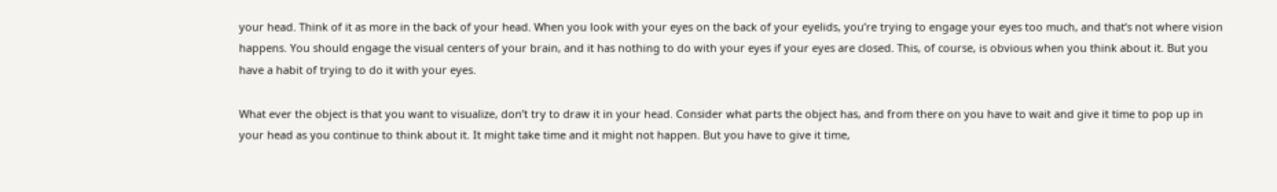your head. Think of it as more in the back of your head. When you look with your eyes on the back of your eyelids, you’re trying to engage your eyes too much, and that’s not where vision happens. You should engage the visual centers of your brain, and it has nothing to do with your eyes if your eyes are closed. This, of course, is obvious when you think about it. But you have a habit of trying to do it with your eyes.

What ever the object is that you want to visualize, don’t try to draw it in your head. Consider what parts the object has, and from there on you have to wait and give it time to pop up in your head as you continue to think about it. It might take time and it might not happen. But you have to give it time,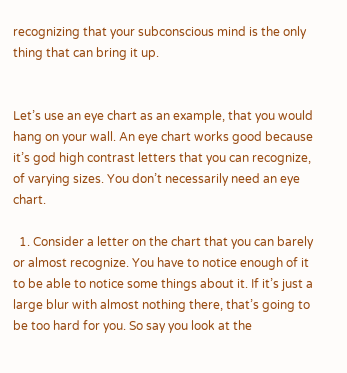recognizing that your subconscious mind is the only thing that can bring it up.


Let’s use an eye chart as an example, that you would hang on your wall. An eye chart works good because it’s god high contrast letters that you can recognize, of varying sizes. You don’t necessarily need an eye chart.

  1. Consider a letter on the chart that you can barely or almost recognize. You have to notice enough of it to be able to notice some things about it. If it’s just a large blur with almost nothing there, that’s going to be too hard for you. So say you look at the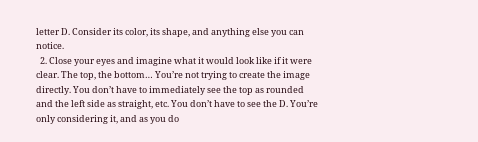letter D. Consider its color, its shape, and anything else you can notice.
  2. Close your eyes and imagine what it would look like if it were clear. The top, the bottom… You’re not trying to create the image directly. You don’t have to immediately see the top as rounded and the left side as straight, etc. You don’t have to see the D. You’re only considering it, and as you do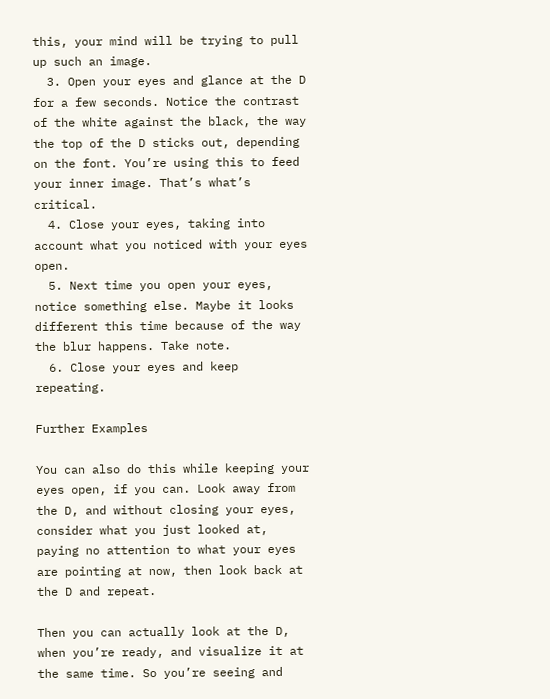this, your mind will be trying to pull up such an image.
  3. Open your eyes and glance at the D for a few seconds. Notice the contrast of the white against the black, the way the top of the D sticks out, depending on the font. You’re using this to feed your inner image. That’s what’s critical.
  4. Close your eyes, taking into account what you noticed with your eyes open.
  5. Next time you open your eyes, notice something else. Maybe it looks different this time because of the way the blur happens. Take note.
  6. Close your eyes and keep repeating.

Further Examples

You can also do this while keeping your eyes open, if you can. Look away from the D, and without closing your eyes, consider what you just looked at, paying no attention to what your eyes are pointing at now, then look back at the D and repeat.

Then you can actually look at the D, when you’re ready, and visualize it at the same time. So you’re seeing and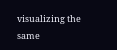visualizing the same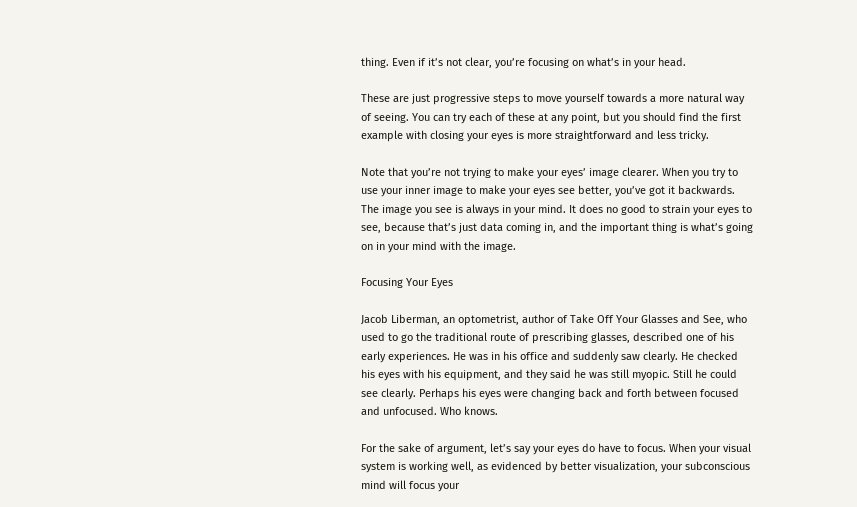thing. Even if it’s not clear, you’re focusing on what’s in your head.

These are just progressive steps to move yourself towards a more natural way of seeing. You can try each of these at any point, but you should find the first example with closing your eyes is more straightforward and less tricky.

Note that you’re not trying to make your eyes’ image clearer. When you try to use your inner image to make your eyes see better, you’ve got it backwards. The image you see is always in your mind. It does no good to strain your eyes to see, because that’s just data coming in, and the important thing is what’s going on in your mind with the image.

Focusing Your Eyes

Jacob Liberman, an optometrist, author of Take Off Your Glasses and See, who used to go the traditional route of prescribing glasses, described one of his early experiences. He was in his office and suddenly saw clearly. He checked his eyes with his equipment, and they said he was still myopic. Still he could see clearly. Perhaps his eyes were changing back and forth between focused and unfocused. Who knows.

For the sake of argument, let’s say your eyes do have to focus. When your visual system is working well, as evidenced by better visualization, your subconscious mind will focus your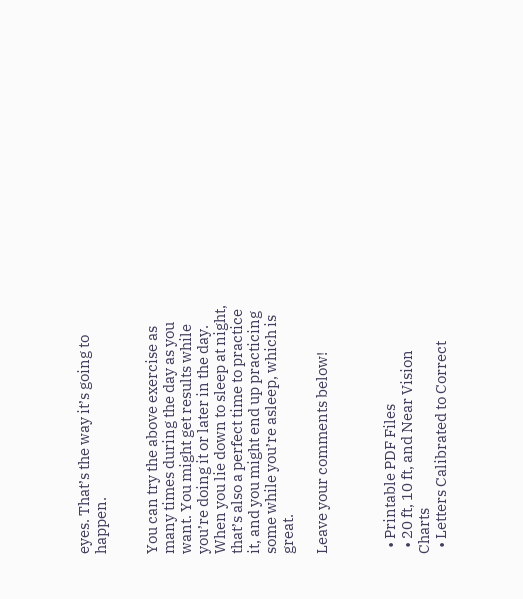eyes. That’s the way it’s going to happen.


You can try the above exercise as many times during the day as you want. You might get results while you’re doing it or later in the day. When you lie down to sleep at night, that’s also a perfect time to practice it, and you might end up practicing some while you’re asleep, which is great.

Leave your comments below!



  • Printable PDF Files
  • 20 ft, 10 ft, and Near Vision Charts
  • Letters Calibrated to Correct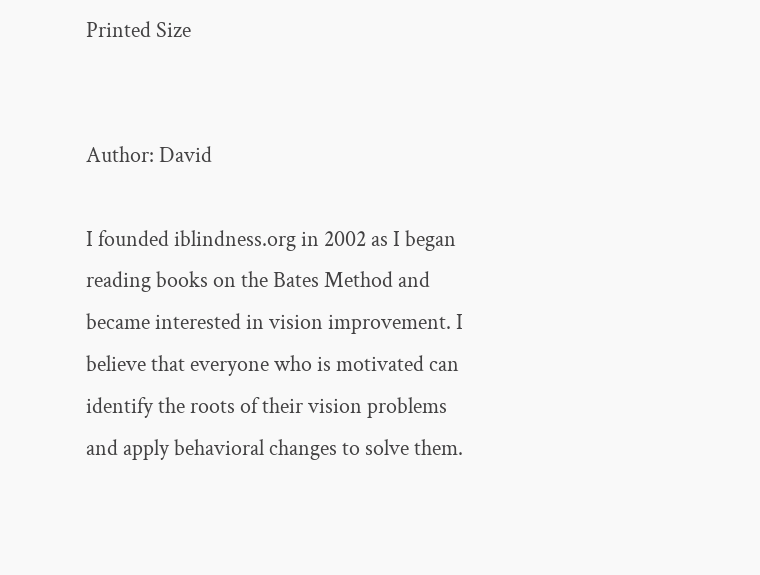Printed Size


Author: David

I founded iblindness.org in 2002 as I began reading books on the Bates Method and became interested in vision improvement. I believe that everyone who is motivated can identify the roots of their vision problems and apply behavioral changes to solve them.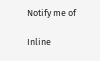Notify me of

Inline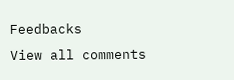Feedbacks
View all comments